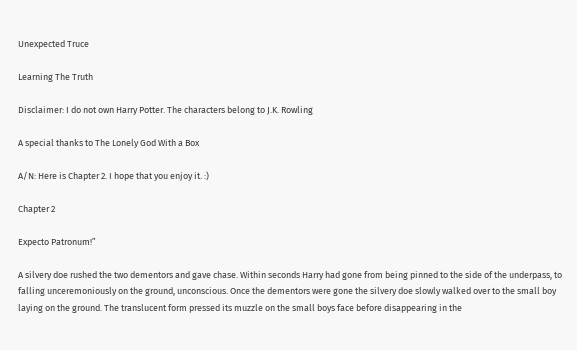Unexpected Truce

Learning The Truth

Disclaimer: I do not own Harry Potter. The characters belong to J.K. Rowling

A special thanks to The Lonely God With a Box

A/N: Here is Chapter 2. I hope that you enjoy it. :)

Chapter 2

Expecto Patronum!”

A silvery doe rushed the two dementors and gave chase. Within seconds Harry had gone from being pinned to the side of the underpass, to falling unceremoniously on the ground, unconscious. Once the dementors were gone the silvery doe slowly walked over to the small boy laying on the ground. The translucent form pressed its muzzle on the small boys face before disappearing in the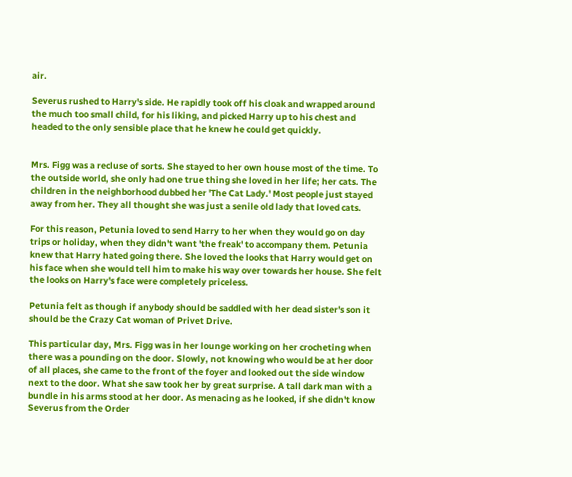air.

Severus rushed to Harry's side. He rapidly took off his cloak and wrapped around the much too small child, for his liking, and picked Harry up to his chest and headed to the only sensible place that he knew he could get quickly.


Mrs. Figg was a recluse of sorts. She stayed to her own house most of the time. To the outside world, she only had one true thing she loved in her life; her cats. The children in the neighborhood dubbed her 'The Cat Lady.' Most people just stayed away from her. They all thought she was just a senile old lady that loved cats.

For this reason, Petunia loved to send Harry to her when they would go on day trips or holiday, when they didn't want 'the freak' to accompany them. Petunia knew that Harry hated going there. She loved the looks that Harry would get on his face when she would tell him to make his way over towards her house. She felt the looks on Harry's face were completely priceless.

Petunia felt as though if anybody should be saddled with her dead sister's son it should be the Crazy Cat woman of Privet Drive.

This particular day, Mrs. Figg was in her lounge working on her crocheting when there was a pounding on the door. Slowly, not knowing who would be at her door of all places, she came to the front of the foyer and looked out the side window next to the door. What she saw took her by great surprise. A tall dark man with a bundle in his arms stood at her door. As menacing as he looked, if she didn't know Severus from the Order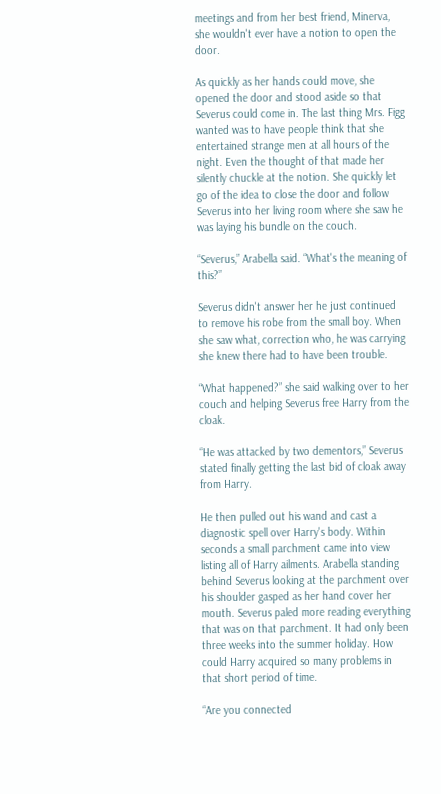meetings and from her best friend, Minerva, she wouldn't ever have a notion to open the door.

As quickly as her hands could move, she opened the door and stood aside so that Severus could come in. The last thing Mrs. Figg wanted was to have people think that she entertained strange men at all hours of the night. Even the thought of that made her silently chuckle at the notion. She quickly let go of the idea to close the door and follow Severus into her living room where she saw he was laying his bundle on the couch.

“Severus,” Arabella said. “What's the meaning of this?”

Severus didn't answer her he just continued to remove his robe from the small boy. When she saw what, correction who, he was carrying she knew there had to have been trouble.

“What happened?” she said walking over to her couch and helping Severus free Harry from the cloak.

“He was attacked by two dementors,” Severus stated finally getting the last bid of cloak away from Harry.

He then pulled out his wand and cast a diagnostic spell over Harry's body. Within seconds a small parchment came into view listing all of Harry ailments. Arabella standing behind Severus looking at the parchment over his shoulder gasped as her hand cover her mouth. Severus paled more reading everything that was on that parchment. It had only been three weeks into the summer holiday. How could Harry acquired so many problems in that short period of time.

“Are you connected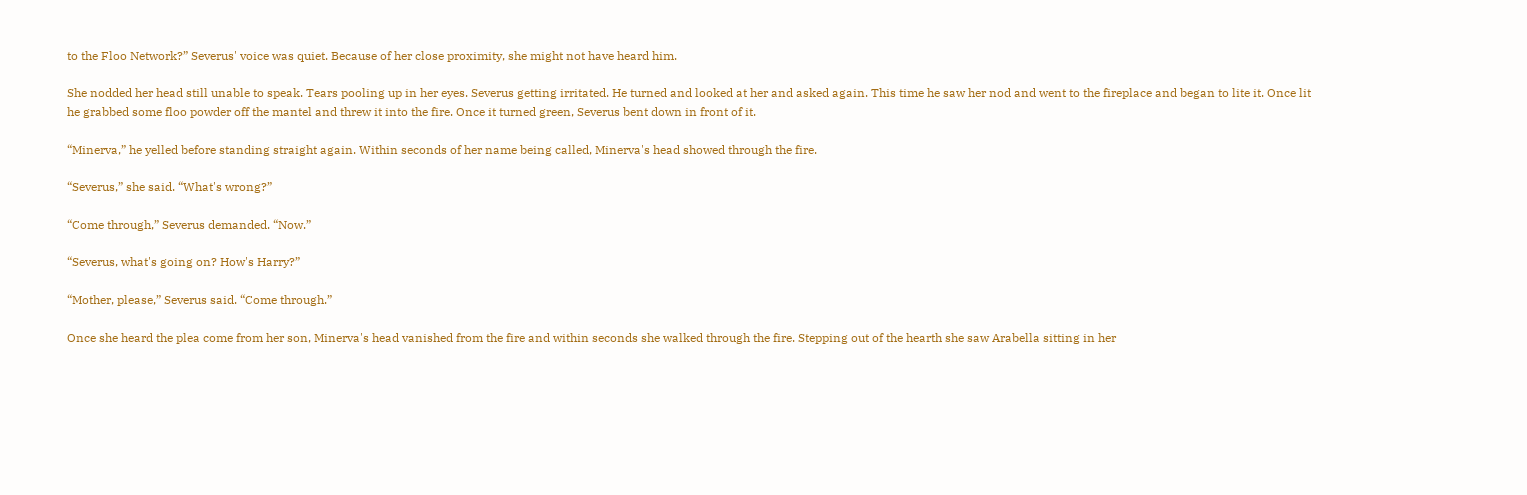to the Floo Network?” Severus' voice was quiet. Because of her close proximity, she might not have heard him.

She nodded her head still unable to speak. Tears pooling up in her eyes. Severus getting irritated. He turned and looked at her and asked again. This time he saw her nod and went to the fireplace and began to lite it. Once lit he grabbed some floo powder off the mantel and threw it into the fire. Once it turned green, Severus bent down in front of it.

“Minerva,” he yelled before standing straight again. Within seconds of her name being called, Minerva's head showed through the fire.

“Severus,” she said. “What's wrong?”

“Come through,” Severus demanded. “Now.”

“Severus, what's going on? How's Harry?”

“Mother, please,” Severus said. “Come through.”

Once she heard the plea come from her son, Minerva's head vanished from the fire and within seconds she walked through the fire. Stepping out of the hearth she saw Arabella sitting in her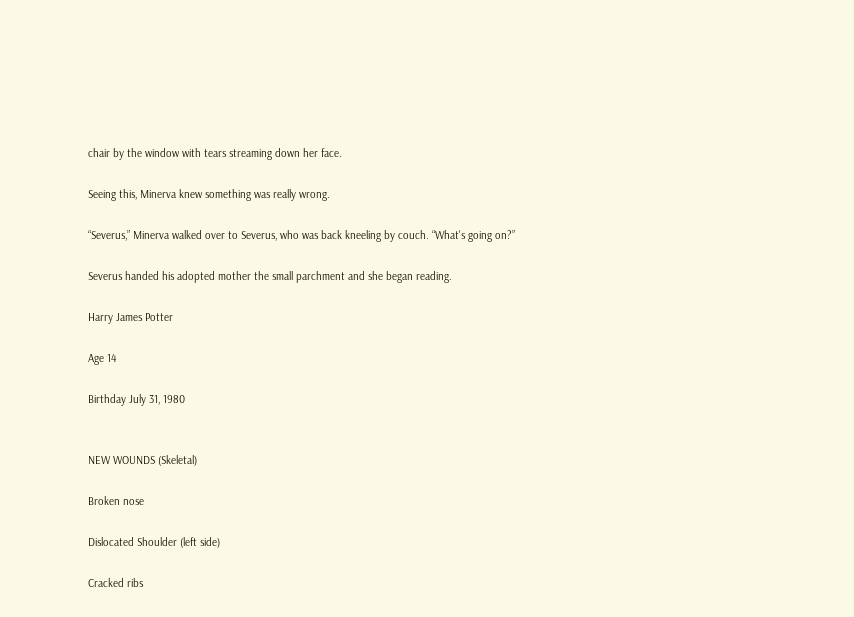chair by the window with tears streaming down her face.

Seeing this, Minerva knew something was really wrong.

“Severus,” Minerva walked over to Severus, who was back kneeling by couch. “What's going on?”

Severus handed his adopted mother the small parchment and she began reading.

Harry James Potter

Age 14

Birthday July 31, 1980


NEW WOUNDS (Skeletal)

Broken nose

Dislocated Shoulder (left side)

Cracked ribs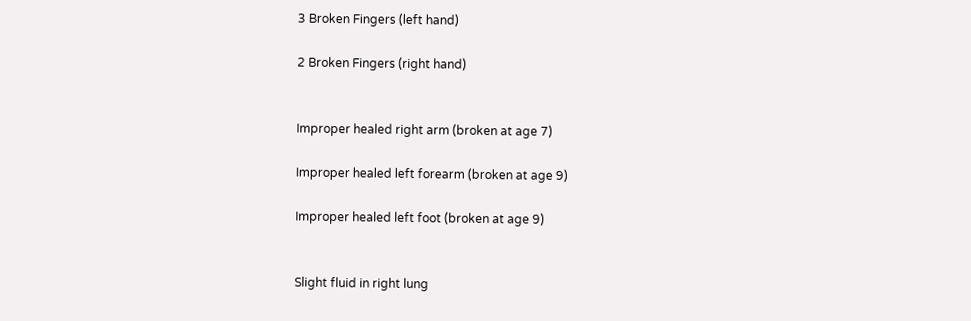3 Broken Fingers (left hand)

2 Broken Fingers (right hand)


Improper healed right arm (broken at age 7)

Improper healed left forearm (broken at age 9)

Improper healed left foot (broken at age 9)


Slight fluid in right lung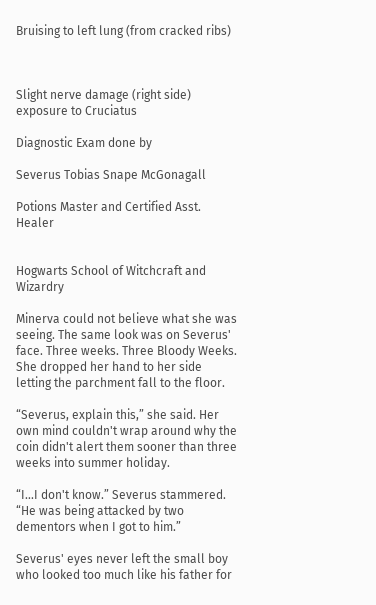Bruising to left lung (from cracked ribs)



Slight nerve damage (right side) exposure to Cruciatus

Diagnostic Exam done by

Severus Tobias Snape McGonagall

Potions Master and Certified Asst. Healer


Hogwarts School of Witchcraft and Wizardry

Minerva could not believe what she was seeing. The same look was on Severus' face. Three weeks. Three Bloody Weeks. She dropped her hand to her side letting the parchment fall to the floor.

“Severus, explain this,” she said. Her own mind couldn't wrap around why the coin didn't alert them sooner than three weeks into summer holiday.

“I...I don't know.” Severus stammered. “He was being attacked by two dementors when I got to him.”

Severus' eyes never left the small boy who looked too much like his father for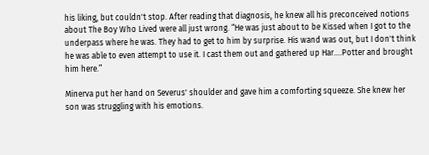his liking, but couldn't stop. After reading that diagnosis, he knew all his preconceived notions about The Boy Who Lived were all just wrong. “He was just about to be Kissed when I got to the underpass where he was. They had to get to him by surprise. His wand was out, but I don't think he was able to even attempt to use it. I cast them out and gathered up Har....Potter and brought him here.”

Minerva put her hand on Severus' shoulder and gave him a comforting squeeze. She knew her son was struggling with his emotions.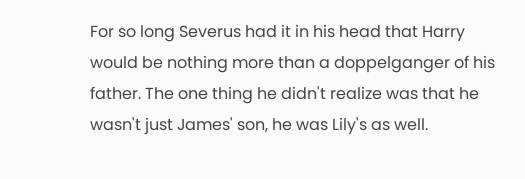For so long Severus had it in his head that Harry would be nothing more than a doppelganger of his father. The one thing he didn't realize was that he wasn't just James' son, he was Lily's as well.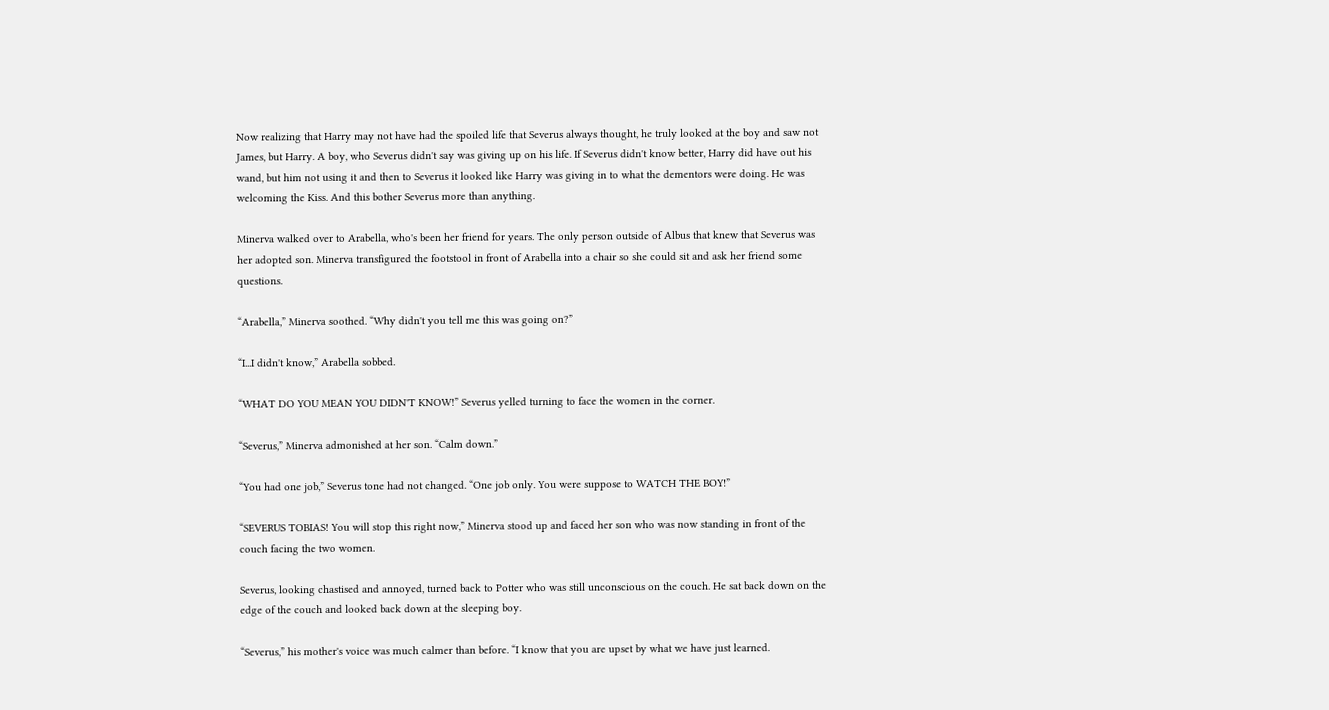Now realizing that Harry may not have had the spoiled life that Severus always thought, he truly looked at the boy and saw not James, but Harry. A boy, who Severus didn't say was giving up on his life. If Severus didn't know better, Harry did have out his wand, but him not using it and then to Severus it looked like Harry was giving in to what the dementors were doing. He was welcoming the Kiss. And this bother Severus more than anything.

Minerva walked over to Arabella, who's been her friend for years. The only person outside of Albus that knew that Severus was her adopted son. Minerva transfigured the footstool in front of Arabella into a chair so she could sit and ask her friend some questions.

“Arabella,” Minerva soothed. “Why didn't you tell me this was going on?”

“I...I didn't know,” Arabella sobbed.

“WHAT DO YOU MEAN YOU DIDN'T KNOW!” Severus yelled turning to face the women in the corner.

“Severus,” Minerva admonished at her son. “Calm down.”

“You had one job,” Severus tone had not changed. “One job only. You were suppose to WATCH THE BOY!”

“SEVERUS TOBIAS! You will stop this right now,” Minerva stood up and faced her son who was now standing in front of the couch facing the two women.

Severus, looking chastised and annoyed, turned back to Potter who was still unconscious on the couch. He sat back down on the edge of the couch and looked back down at the sleeping boy.

“Severus,” his mother's voice was much calmer than before. “I know that you are upset by what we have just learned.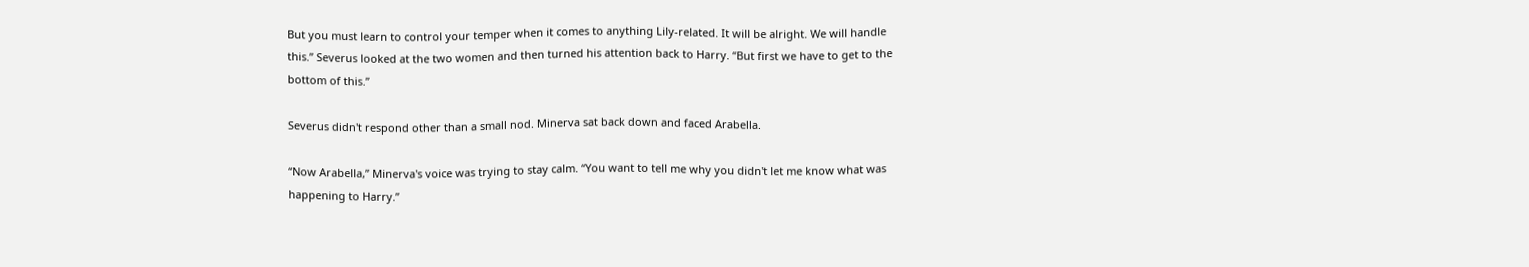But you must learn to control your temper when it comes to anything Lily-related. It will be alright. We will handle this.” Severus looked at the two women and then turned his attention back to Harry. “But first we have to get to the bottom of this.”

Severus didn't respond other than a small nod. Minerva sat back down and faced Arabella.

“Now Arabella,” Minerva's voice was trying to stay calm. “You want to tell me why you didn't let me know what was happening to Harry.”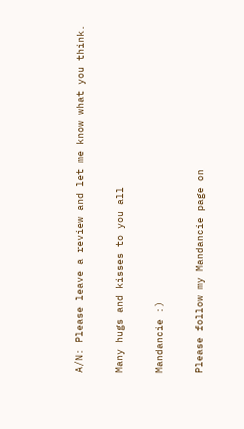A/N: Please leave a review and let me know what you think.

Many hugs and kisses to you all

Mandancie :)

Please follow my Mandancie page on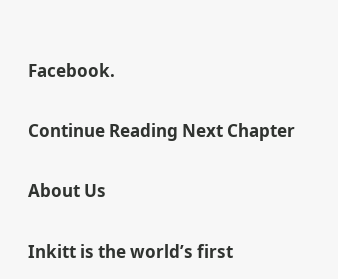Facebook.

Continue Reading Next Chapter

About Us

Inkitt is the world’s first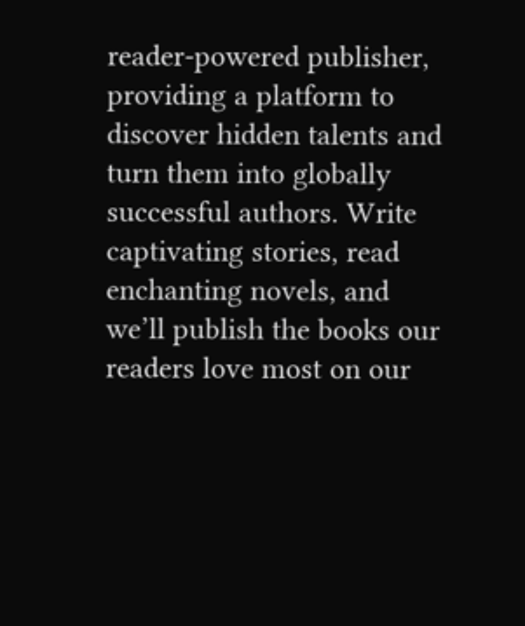reader-powered publisher, providing a platform to discover hidden talents and turn them into globally successful authors. Write captivating stories, read enchanting novels, and we’ll publish the books our readers love most on our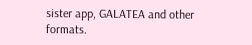sister app, GALATEA and other formats.